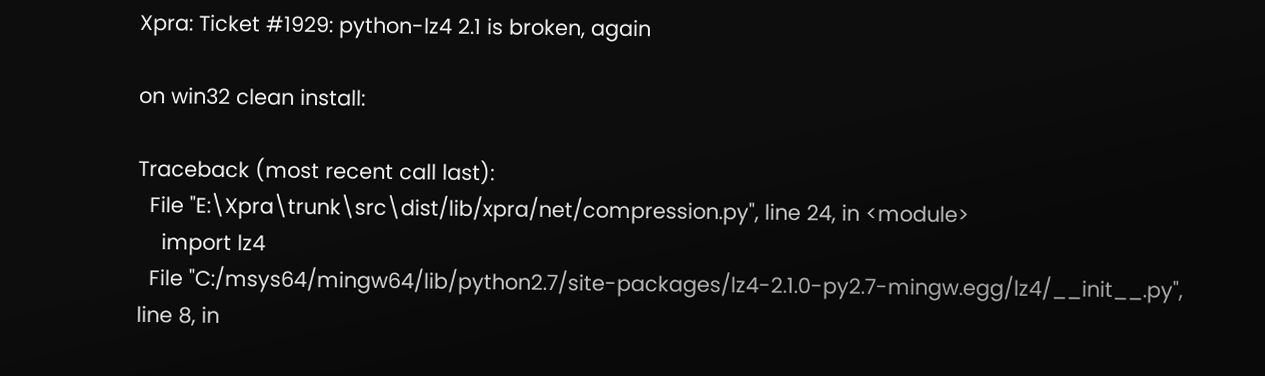Xpra: Ticket #1929: python-lz4 2.1 is broken, again

on win32 clean install:

Traceback (most recent call last):
  File "E:\Xpra\trunk\src\dist/lib/xpra/net/compression.py", line 24, in <module>
    import lz4
  File "C:/msys64/mingw64/lib/python2.7/site-packages/lz4-2.1.0-py2.7-mingw.egg/lz4/__init__.py", line 8, in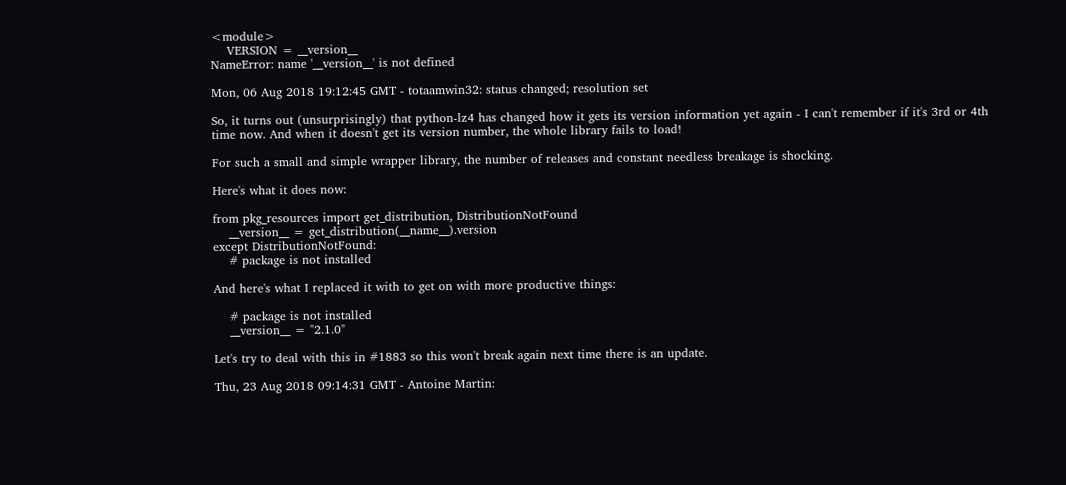<module>
    VERSION = __version__
NameError: name '__version__' is not defined

Mon, 06 Aug 2018 19:12:45 GMT - totaamwin32: status changed; resolution set

So, it turns out (unsurprisingly) that python-lz4 has changed how it gets its version information yet again - I can't remember if it's 3rd or 4th time now. And when it doesn't get its version number, the whole library fails to load!

For such a small and simple wrapper library, the number of releases and constant needless breakage is shocking.

Here's what it does now:

from pkg_resources import get_distribution, DistributionNotFound
    __version__ = get_distribution(__name__).version
except DistributionNotFound:
    # package is not installed

And here's what I replaced it with to get on with more productive things:

    # package is not installed
    __version__ = "2.1.0"

Let's try to deal with this in #1883 so this won't break again next time there is an update.

Thu, 23 Aug 2018 09:14:31 GMT - Antoine Martin: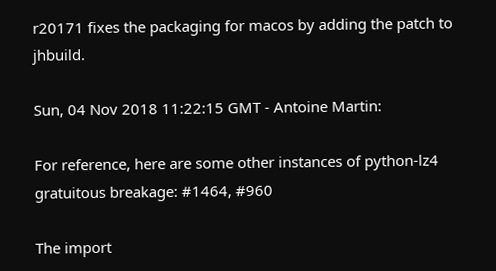r20171 fixes the packaging for macos by adding the patch to jhbuild.

Sun, 04 Nov 2018 11:22:15 GMT - Antoine Martin:

For reference, here are some other instances of python-lz4 gratuitous breakage: #1464, #960

The import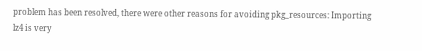problem has been resolved, there were other reasons for avoiding pkg_resources: Importing lz4 is very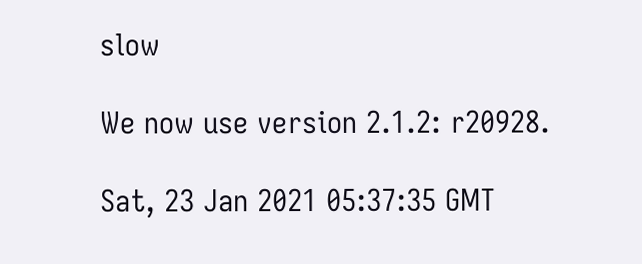slow

We now use version 2.1.2: r20928.

Sat, 23 Jan 2021 05:37:35 GMT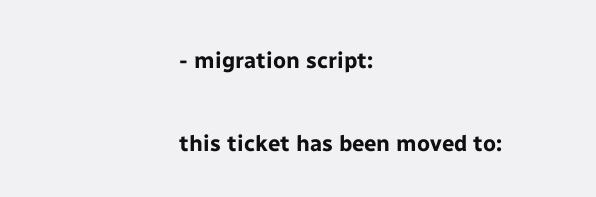- migration script:

this ticket has been moved to: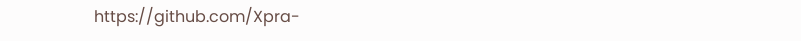https://github.com/Xpra-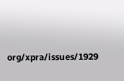org/xpra/issues/1929